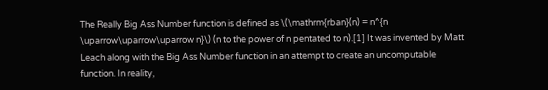The Really Big Ass Number function is defined as \(\mathrm{rban}(n) = n^{n \uparrow\uparrow\uparrow n}\) (n to the power of n pentated to n).[1] It was invented by Matt Leach along with the Big Ass Number function in an attempt to create an uncomputable function. In reality,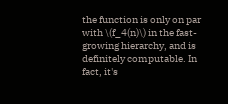the function is only on par with \(f_4(n)\) in the fast-growing hierarchy, and is definitely computable. In fact, it's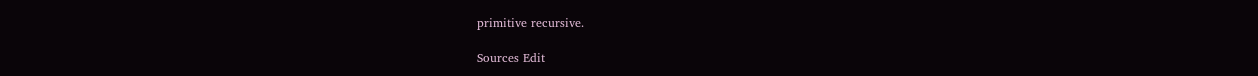primitive recursive.

Sources Edit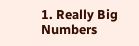1. Really Big Numbers